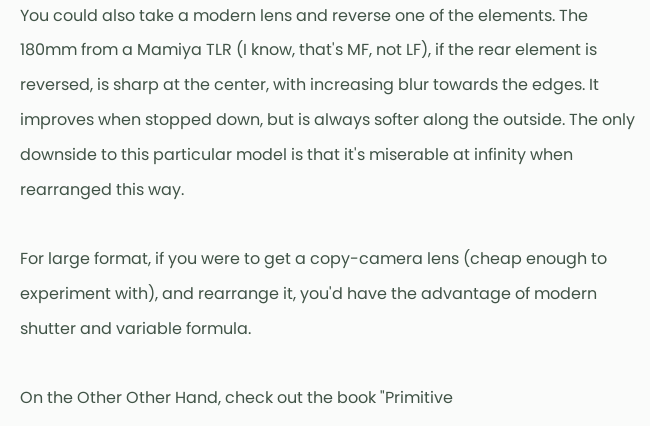You could also take a modern lens and reverse one of the elements. The 180mm from a Mamiya TLR (I know, that's MF, not LF), if the rear element is reversed, is sharp at the center, with increasing blur towards the edges. It improves when stopped down, but is always softer along the outside. The only downside to this particular model is that it's miserable at infinity when rearranged this way.

For large format, if you were to get a copy-camera lens (cheap enough to experiment with), and rearrange it, you'd have the advantage of modern shutter and variable formula.

On the Other Other Hand, check out the book "Primitive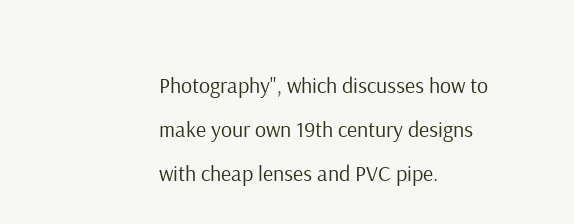Photography", which discusses how to make your own 19th century designs with cheap lenses and PVC pipe.